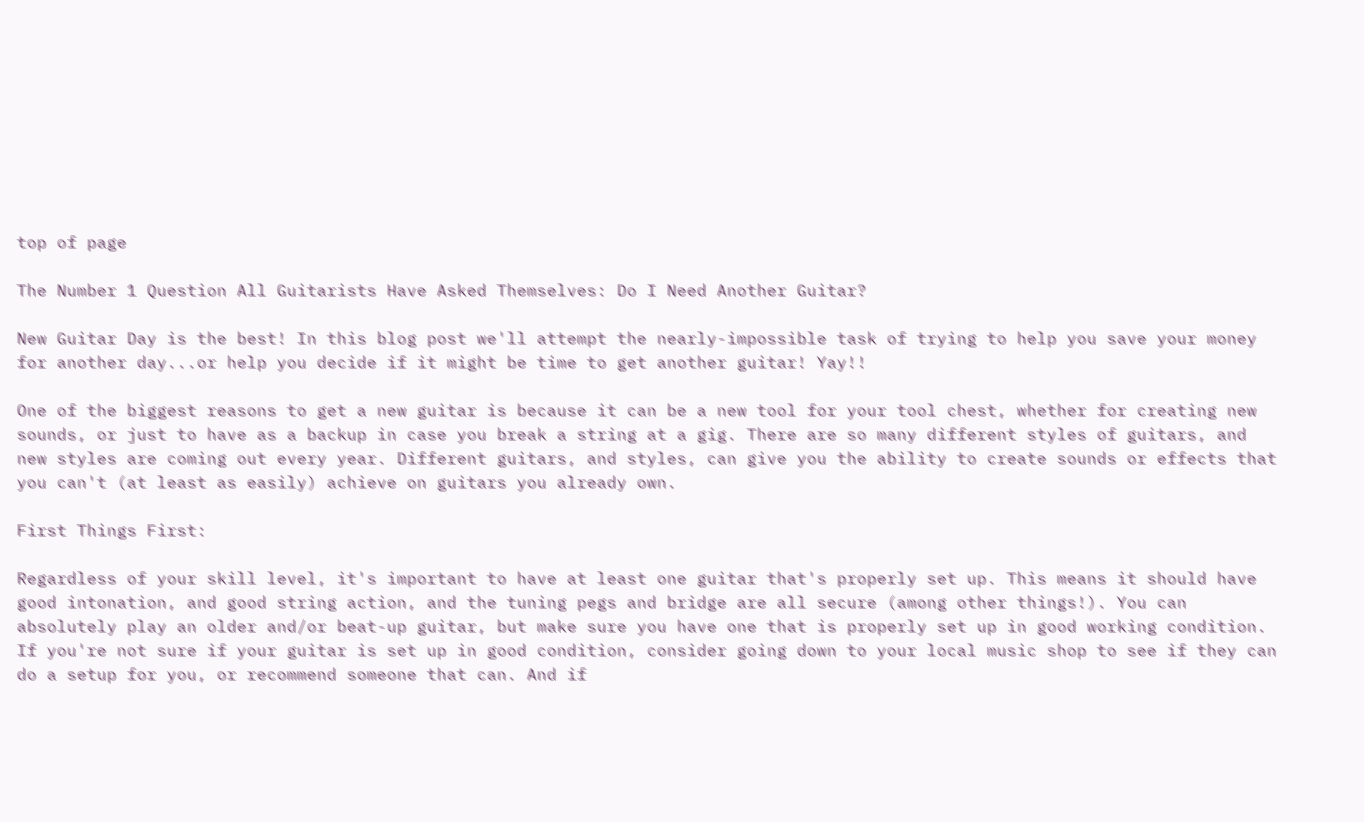top of page

The Number 1 Question All Guitarists Have Asked Themselves: Do I Need Another Guitar?

New Guitar Day is the best! In this blog post we'll attempt the nearly-impossible task of trying to help you save your money for another day...or help you decide if it might be time to get another guitar! Yay!!

One of the biggest reasons to get a new guitar is because it can be a new tool for your tool chest, whether for creating new sounds, or just to have as a backup in case you break a string at a gig. There are so many different styles of guitars, and new styles are coming out every year. Different guitars, and styles, can give you the ability to create sounds or effects that you can't (at least as easily) achieve on guitars you already own.

First Things First:

Regardless of your skill level, it's important to have at least one guitar that's properly set up. This means it should have good intonation, and good string action, and the tuning pegs and bridge are all secure (among other things!). You can absolutely play an older and/or beat-up guitar, but make sure you have one that is properly set up in good working condition. If you're not sure if your guitar is set up in good condition, consider going down to your local music shop to see if they can do a setup for you, or recommend someone that can. And if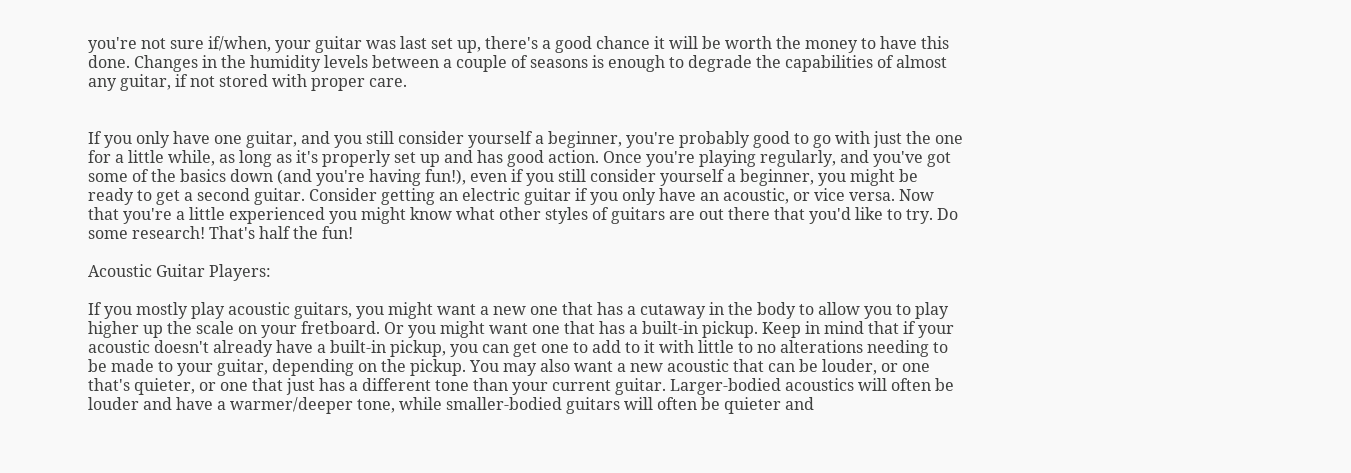you're not sure if/when, your guitar was last set up, there's a good chance it will be worth the money to have this done. Changes in the humidity levels between a couple of seasons is enough to degrade the capabilities of almost any guitar, if not stored with proper care.


If you only have one guitar, and you still consider yourself a beginner, you're probably good to go with just the one for a little while, as long as it's properly set up and has good action. Once you're playing regularly, and you've got some of the basics down (and you're having fun!), even if you still consider yourself a beginner, you might be ready to get a second guitar. Consider getting an electric guitar if you only have an acoustic, or vice versa. Now that you're a little experienced you might know what other styles of guitars are out there that you'd like to try. Do some research! That's half the fun!

Acoustic Guitar Players:

If you mostly play acoustic guitars, you might want a new one that has a cutaway in the body to allow you to play higher up the scale on your fretboard. Or you might want one that has a built-in pickup. Keep in mind that if your acoustic doesn't already have a built-in pickup, you can get one to add to it with little to no alterations needing to be made to your guitar, depending on the pickup. You may also want a new acoustic that can be louder, or one that's quieter, or one that just has a different tone than your current guitar. Larger-bodied acoustics will often be louder and have a warmer/deeper tone, while smaller-bodied guitars will often be quieter and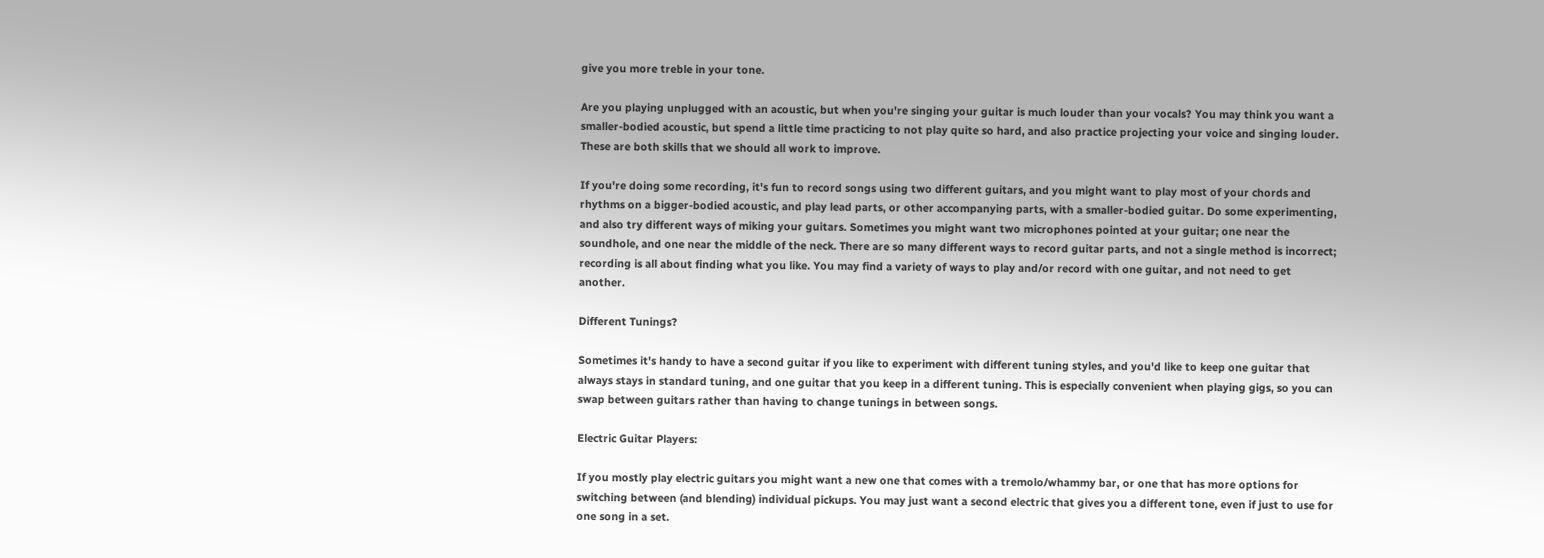give you more treble in your tone.

Are you playing unplugged with an acoustic, but when you're singing your guitar is much louder than your vocals? You may think you want a smaller-bodied acoustic, but spend a little time practicing to not play quite so hard, and also practice projecting your voice and singing louder. These are both skills that we should all work to improve.

If you're doing some recording, it's fun to record songs using two different guitars, and you might want to play most of your chords and rhythms on a bigger-bodied acoustic, and play lead parts, or other accompanying parts, with a smaller-bodied guitar. Do some experimenting, and also try different ways of miking your guitars. Sometimes you might want two microphones pointed at your guitar; one near the soundhole, and one near the middle of the neck. There are so many different ways to record guitar parts, and not a single method is incorrect; recording is all about finding what you like. You may find a variety of ways to play and/or record with one guitar, and not need to get another.

Different Tunings?

Sometimes it's handy to have a second guitar if you like to experiment with different tuning styles, and you'd like to keep one guitar that always stays in standard tuning, and one guitar that you keep in a different tuning. This is especially convenient when playing gigs, so you can swap between guitars rather than having to change tunings in between songs.

Electric Guitar Players:

If you mostly play electric guitars you might want a new one that comes with a tremolo/whammy bar, or one that has more options for switching between (and blending) individual pickups. You may just want a second electric that gives you a different tone, even if just to use for one song in a set.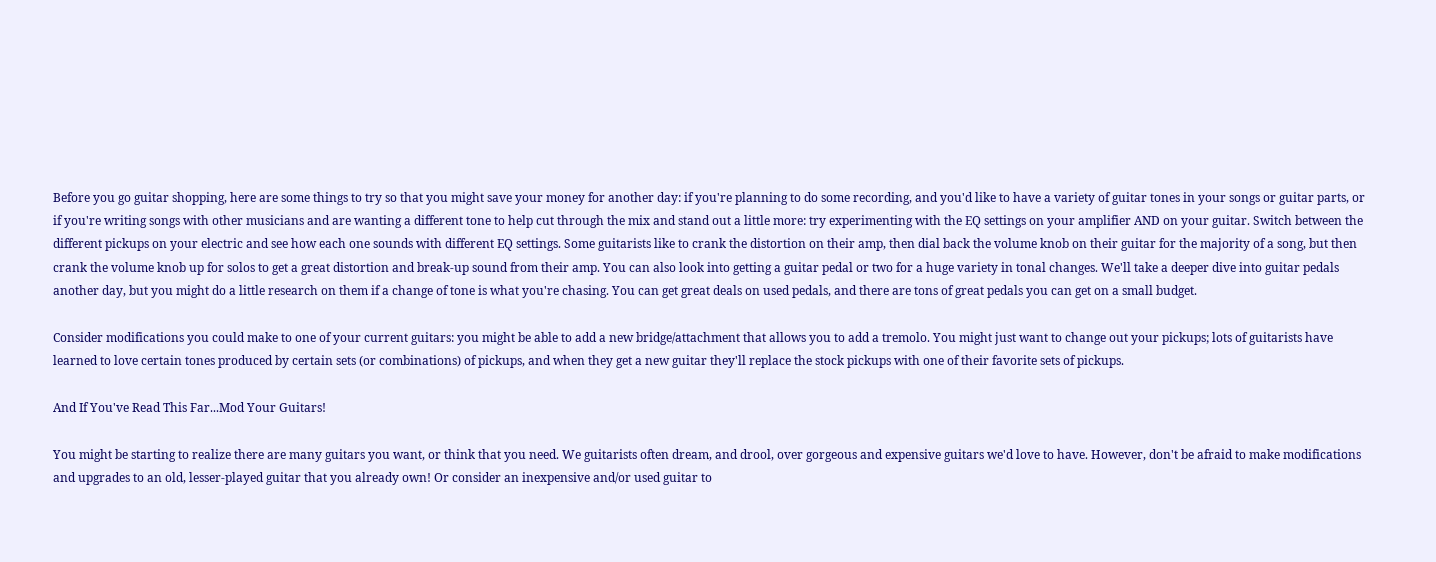Before you go guitar shopping, here are some things to try so that you might save your money for another day: if you're planning to do some recording, and you'd like to have a variety of guitar tones in your songs or guitar parts, or if you're writing songs with other musicians and are wanting a different tone to help cut through the mix and stand out a little more: try experimenting with the EQ settings on your amplifier AND on your guitar. Switch between the different pickups on your electric and see how each one sounds with different EQ settings. Some guitarists like to crank the distortion on their amp, then dial back the volume knob on their guitar for the majority of a song, but then crank the volume knob up for solos to get a great distortion and break-up sound from their amp. You can also look into getting a guitar pedal or two for a huge variety in tonal changes. We'll take a deeper dive into guitar pedals another day, but you might do a little research on them if a change of tone is what you're chasing. You can get great deals on used pedals, and there are tons of great pedals you can get on a small budget.

Consider modifications you could make to one of your current guitars: you might be able to add a new bridge/attachment that allows you to add a tremolo. You might just want to change out your pickups; lots of guitarists have learned to love certain tones produced by certain sets (or combinations) of pickups, and when they get a new guitar they'll replace the stock pickups with one of their favorite sets of pickups.

And If You've Read This Far...Mod Your Guitars!

You might be starting to realize there are many guitars you want, or think that you need. We guitarists often dream, and drool, over gorgeous and expensive guitars we'd love to have. However, don't be afraid to make modifications and upgrades to an old, lesser-played guitar that you already own! Or consider an inexpensive and/or used guitar to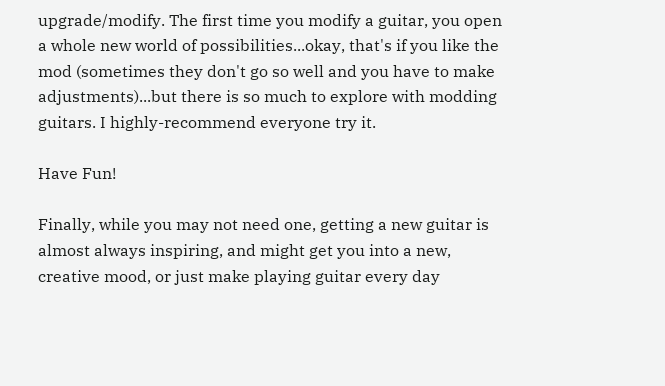upgrade/modify. The first time you modify a guitar, you open a whole new world of possibilities...okay, that's if you like the mod (sometimes they don't go so well and you have to make adjustments)...but there is so much to explore with modding guitars. I highly-recommend everyone try it.

Have Fun!

Finally, while you may not need one, getting a new guitar is almost always inspiring, and might get you into a new, creative mood, or just make playing guitar every day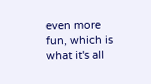even more fun, which is what it's all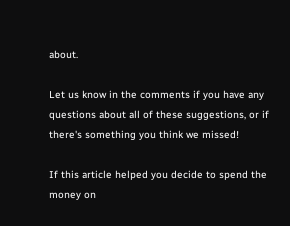about.

Let us know in the comments if you have any questions about all of these suggestions, or if there's something you think we missed!

If this article helped you decide to spend the money on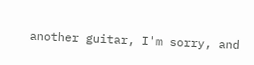another guitar, I'm sorry, and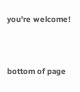you're welcome!



bottom of page